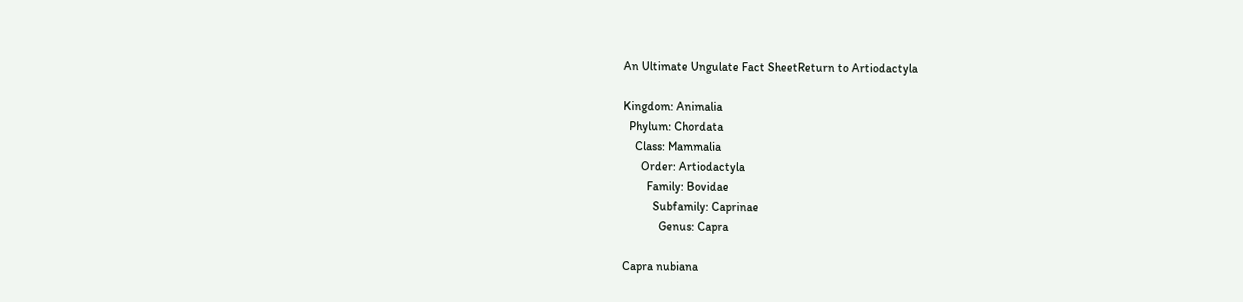An Ultimate Ungulate Fact SheetReturn to Artiodactyla

Kingdom: Animalia
  Phylum: Chordata
    Class: Mammalia
      Order: Artiodactyla
        Family: Bovidae
          Subfamily: Caprinae
            Genus: Capra

Capra nubiana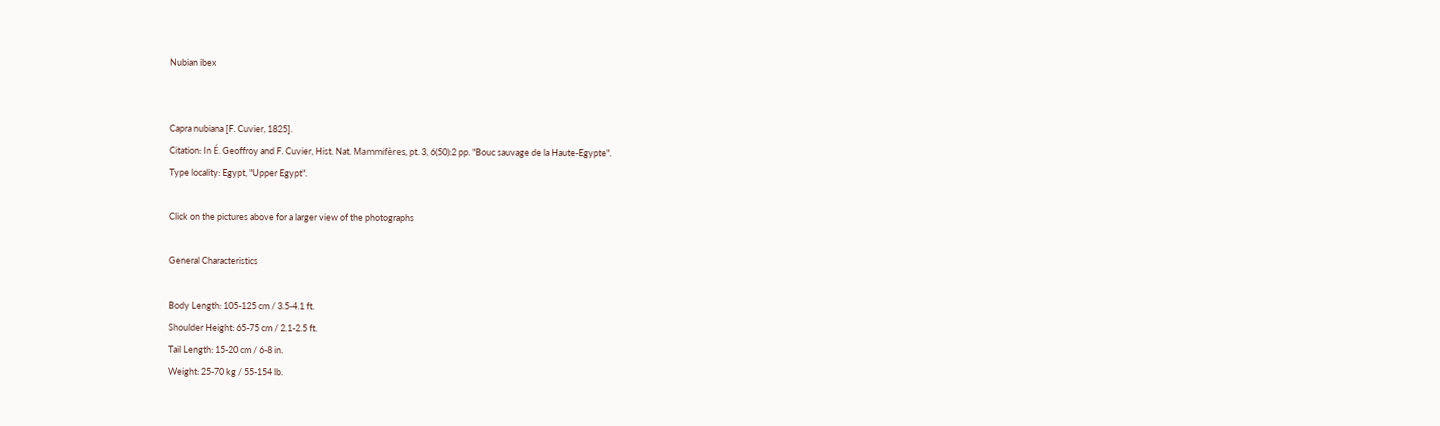Nubian ibex


Capra nubiana [F. Cuvier, 1825].
Citation: In É. Geoffroy and F. Cuvier, Hist. Nat. Mammifères, pt. 3, 6(50):2 pp. "Bouc sauvage de la Haute-Egypte".
Type locality: Egypt, "Upper Egypt".

Click on the pictures above for a larger view of the photographs

General Characteristics

Body Length: 105-125 cm / 3.5-4.1 ft.
Shoulder Height: 65-75 cm / 2.1-2.5 ft.
Tail Length: 15-20 cm / 6-8 in.
Weight: 25-70 kg / 55-154 lb.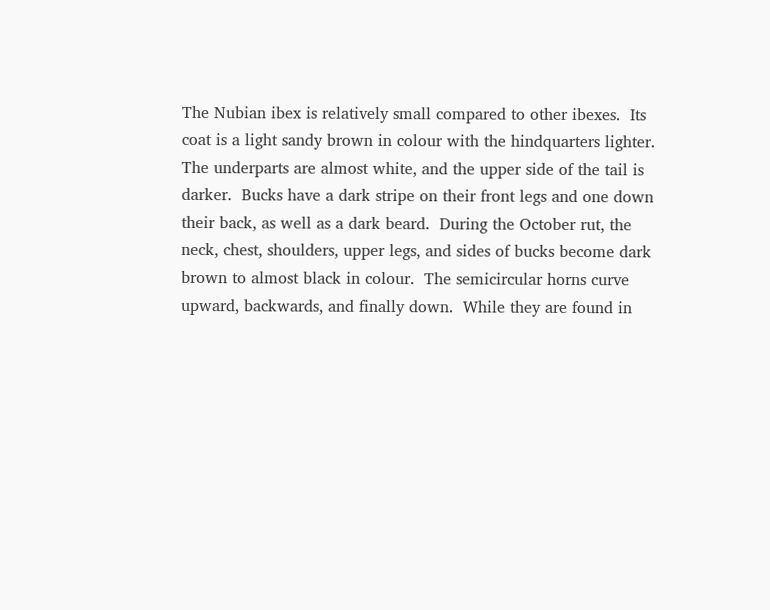The Nubian ibex is relatively small compared to other ibexes.  Its coat is a light sandy brown in colour with the hindquarters lighter.  The underparts are almost white, and the upper side of the tail is darker.  Bucks have a dark stripe on their front legs and one down their back, as well as a dark beard.  During the October rut, the neck, chest, shoulders, upper legs, and sides of bucks become dark brown to almost black in colour.  The semicircular horns curve upward, backwards, and finally down.  While they are found in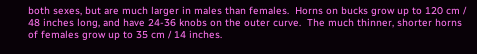both sexes, but are much larger in males than females.  Horns on bucks grow up to 120 cm / 48 inches long, and have 24-36 knobs on the outer curve.  The much thinner, shorter horns of females grow up to 35 cm / 14 inches.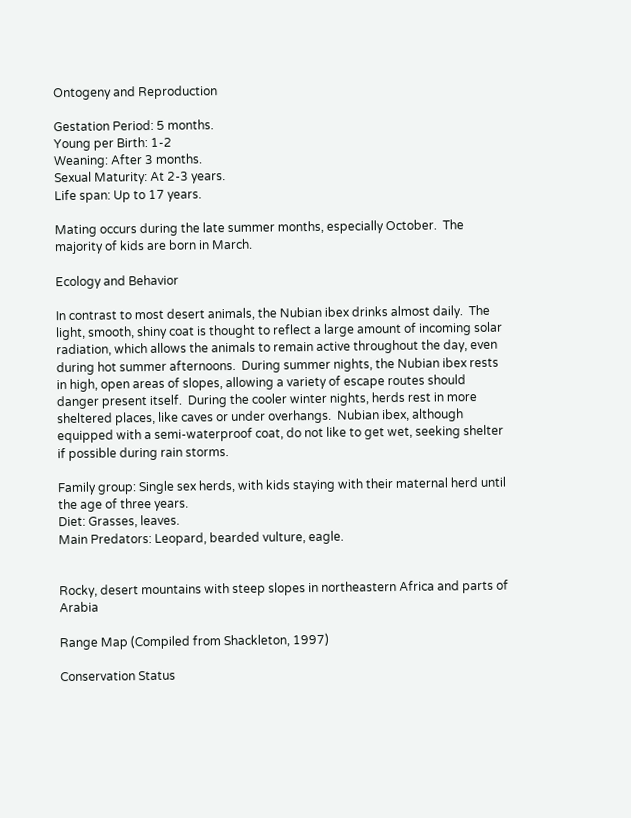Ontogeny and Reproduction

Gestation Period: 5 months.
Young per Birth: 1-2
Weaning: After 3 months.
Sexual Maturity: At 2-3 years.
Life span: Up to 17 years.

Mating occurs during the late summer months, especially October.  The majority of kids are born in March.

Ecology and Behavior

In contrast to most desert animals, the Nubian ibex drinks almost daily.  The light, smooth, shiny coat is thought to reflect a large amount of incoming solar radiation, which allows the animals to remain active throughout the day, even during hot summer afternoons.  During summer nights, the Nubian ibex rests in high, open areas of slopes, allowing a variety of escape routes should danger present itself.  During the cooler winter nights, herds rest in more sheltered places, like caves or under overhangs.  Nubian ibex, although equipped with a semi-waterproof coat, do not like to get wet, seeking shelter if possible during rain storms.

Family group: Single sex herds, with kids staying with their maternal herd until the age of three years.
Diet: Grasses, leaves.
Main Predators: Leopard, bearded vulture, eagle.


Rocky, desert mountains with steep slopes in northeastern Africa and parts of Arabia

Range Map (Compiled from Shackleton, 1997)

Conservation Status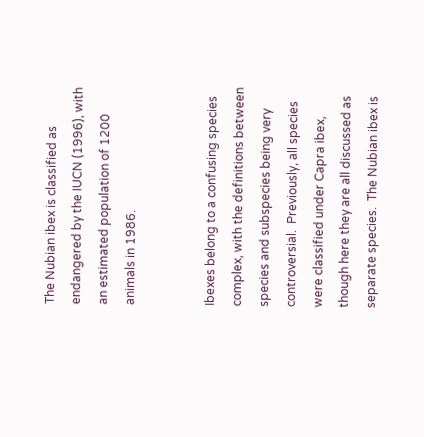The Nubian ibex is classified as endangered by the IUCN (1996), with an estimated population of 1200 animals in 1986.


Ibexes belong to a confusing species complex, with the definitions between species and subspecies being very controversial.  Previously, all species were classified under Capra ibex, though here they are all discussed as separate species.  The Nubian ibex is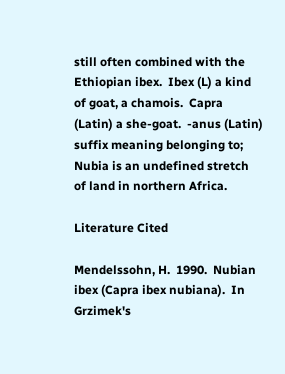still often combined with the Ethiopian ibex.  Ibex (L) a kind of goat, a chamois.  Capra (Latin) a she-goat.  -anus (Latin) suffix meaning belonging to; Nubia is an undefined stretch of land in northern Africa.

Literature Cited

Mendelssohn, H.  1990.  Nubian ibex (Capra ibex nubiana).  In Grzimek's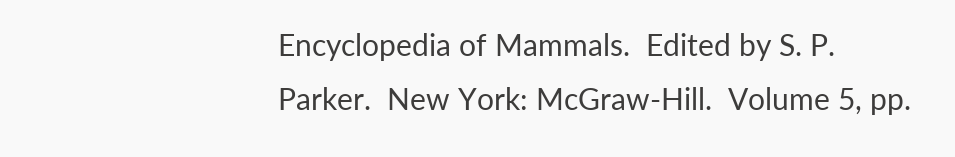Encyclopedia of Mammals.  Edited by S. P. Parker.  New York: McGraw-Hill.  Volume 5, pp.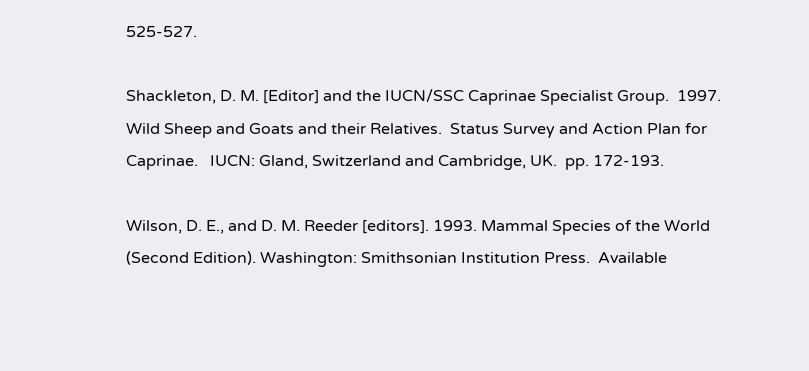525-527.

Shackleton, D. M. [Editor] and the IUCN/SSC Caprinae Specialist Group.  1997.  Wild Sheep and Goats and their Relatives.  Status Survey and Action Plan for Caprinae.   IUCN: Gland, Switzerland and Cambridge, UK.  pp. 172-193.

Wilson, D. E., and D. M. Reeder [editors]. 1993. Mammal Species of the World (Second Edition). Washington: Smithsonian Institution Press.  Available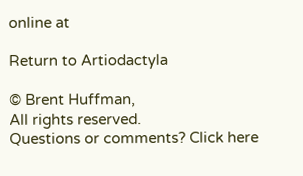online at

Return to Artiodactyla

© Brent Huffman,
All rights reserved.
Questions or comments? Click here